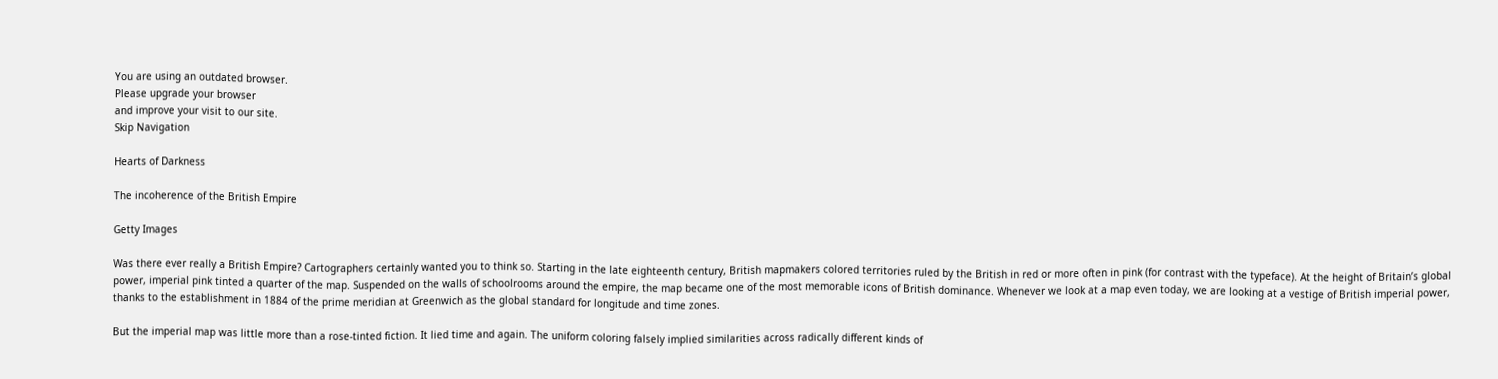You are using an outdated browser.
Please upgrade your browser
and improve your visit to our site.
Skip Navigation

Hearts of Darkness

The incoherence of the British Empire

Getty Images

Was there ever really a British Empire? Cartographers certainly wanted you to think so. Starting in the late eighteenth century, British mapmakers colored territories ruled by the British in red or more often in pink (for contrast with the typeface). At the height of Britain’s global power, imperial pink tinted a quarter of the map. Suspended on the walls of schoolrooms around the empire, the map became one of the most memorable icons of British dominance. Whenever we look at a map even today, we are looking at a vestige of British imperial power, thanks to the establishment in 1884 of the prime meridian at Greenwich as the global standard for longitude and time zones.

But the imperial map was little more than a rose-tinted fiction. It lied time and again. The uniform coloring falsely implied similarities across radically different kinds of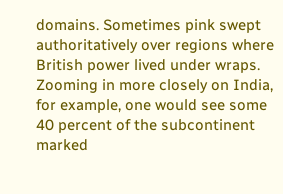domains. Sometimes pink swept authoritatively over regions where British power lived under wraps. Zooming in more closely on India, for example, one would see some 40 percent of the subcontinent marked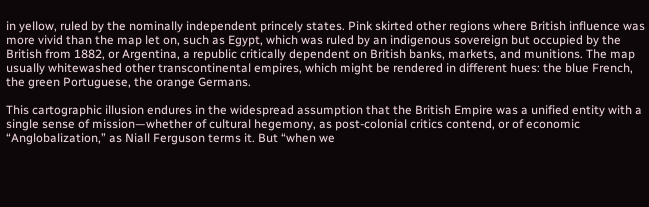in yellow, ruled by the nominally independent princely states. Pink skirted other regions where British influence was more vivid than the map let on, such as Egypt, which was ruled by an indigenous sovereign but occupied by the British from 1882, or Argentina, a republic critically dependent on British banks, markets, and munitions. The map usually whitewashed other transcontinental empires, which might be rendered in different hues: the blue French, the green Portuguese, the orange Germans.

This cartographic illusion endures in the widespread assumption that the British Empire was a unified entity with a single sense of mission—whether of cultural hegemony, as post-colonial critics contend, or of economic “Anglobalization,” as Niall Ferguson terms it. But “when we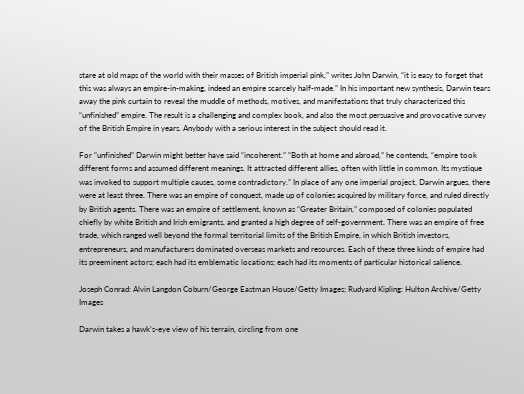stare at old maps of the world with their masses of British imperial pink,” writes John Darwin, “it is easy to forget that this was always an empire-in-making, indeed an empire scarcely half-made.” In his important new synthesis, Darwin tears away the pink curtain to reveal the muddle of methods, motives, and manifestations that truly characterized this “unfinished” empire. The result is a challenging and complex book, and also the most persuasive and provocative survey of the British Empire in years. Anybody with a serious interest in the subject should read it.

For “unfinished” Darwin might better have said “incoherent.” “Both at home and abroad,” he contends, “empire took different forms and assumed different meanings. It attracted different allies, often with little in common. Its mystique was invoked to support multiple causes, some contradictory.” In place of any one imperial project, Darwin argues, there were at least three. There was an empire of conquest, made up of colonies acquired by military force, and ruled directly by British agents. There was an empire of settlement, known as “Greater Britain,” composed of colonies populated chiefly by white British and Irish emigrants, and granted a high degree of self-government. There was an empire of free trade, which ranged well beyond the formal territorial limits of the British Empire, in which British investors, entrepreneurs, and manufacturers dominated overseas markets and resources. Each of these three kinds of empire had its preeminent actors; each had its emblematic locations; each had its moments of particular historical salience.

Joseph Conrad: Alvin Langdon Coburn/George Eastman House/Getty Images; Rudyard Kipling: Hulton Archive/Getty Images

Darwin takes a hawk’s-eye view of his terrain, circling from one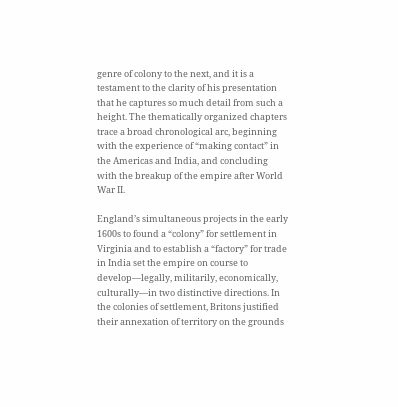genre of colony to the next, and it is a testament to the clarity of his presentation that he captures so much detail from such a height. The thematically organized chapters trace a broad chronological arc, beginning with the experience of “making contact” in the Americas and India, and concluding with the breakup of the empire after World War II.

England’s simultaneous projects in the early 1600s to found a “colony” for settlement in Virginia and to establish a “factory” for trade in India set the empire on course to develop—legally, militarily, economically, culturally—in two distinctive directions. In the colonies of settlement, Britons justified their annexation of territory on the grounds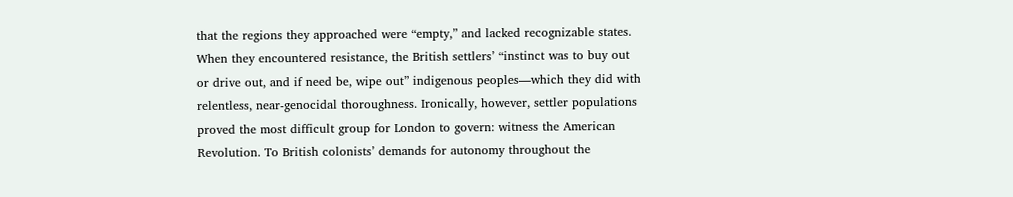that the regions they approached were “empty,” and lacked recognizable states. When they encountered resistance, the British settlers’ “instinct was to buy out or drive out, and if need be, wipe out” indigenous peoples—which they did with relentless, near-genocidal thoroughness. Ironically, however, settler populations proved the most difficult group for London to govern: witness the American Revolution. To British colonists’ demands for autonomy throughout the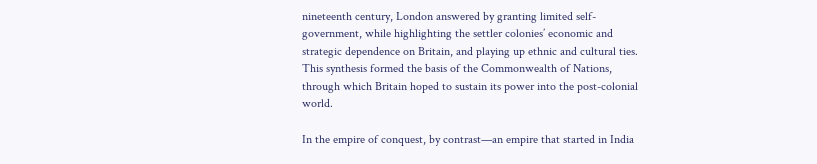nineteenth century, London answered by granting limited self-government, while highlighting the settler colonies’ economic and strategic dependence on Britain, and playing up ethnic and cultural ties. This synthesis formed the basis of the Commonwealth of Nations, through which Britain hoped to sustain its power into the post-colonial world.

In the empire of conquest, by contrast—an empire that started in India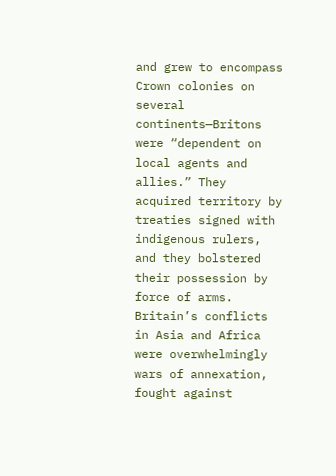and grew to encompass Crown colonies on several continents—Britons were “dependent on local agents and allies.” They acquired territory by treaties signed with indigenous rulers, and they bolstered their possession by force of arms. Britain’s conflicts in Asia and Africa were overwhelmingly wars of annexation, fought against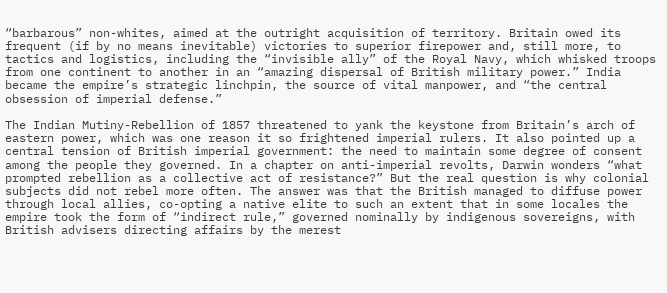“barbarous” non-whites, aimed at the outright acquisition of territory. Britain owed its frequent (if by no means inevitable) victories to superior firepower and, still more, to tactics and logistics, including the “invisible ally” of the Royal Navy, which whisked troops from one continent to another in an “amazing dispersal of British military power.” India became the empire’s strategic linchpin, the source of vital manpower, and “the central obsession of imperial defense.”

The Indian Mutiny-Rebellion of 1857 threatened to yank the keystone from Britain’s arch of eastern power, which was one reason it so frightened imperial rulers. It also pointed up a central tension of British imperial government: the need to maintain some degree of consent among the people they governed. In a chapter on anti-imperial revolts, Darwin wonders “what prompted rebellion as a collective act of resistance?” But the real question is why colonial subjects did not rebel more often. The answer was that the British managed to diffuse power through local allies, co-opting a native elite to such an extent that in some locales the empire took the form of “indirect rule,” governed nominally by indigenous sovereigns, with British advisers directing affairs by the merest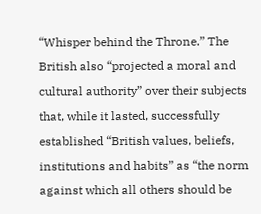“Whisper behind the Throne.” The British also “projected a moral and cultural authority” over their subjects that, while it lasted, successfully established “British values, beliefs, institutions and habits” as “the norm against which all others should be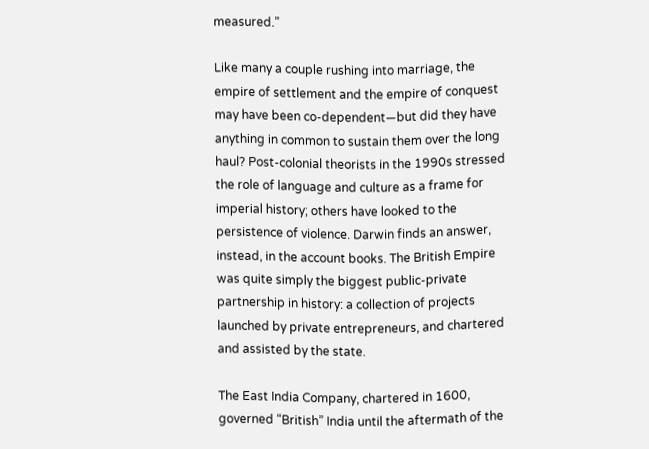measured.”

Like many a couple rushing into marriage, the empire of settlement and the empire of conquest may have been co-dependent—but did they have anything in common to sustain them over the long haul? Post-colonial theorists in the 1990s stressed the role of language and culture as a frame for imperial history; others have looked to the persistence of violence. Darwin finds an answer, instead, in the account books. The British Empire was quite simply the biggest public-private partnership in history: a collection of projects launched by private entrepreneurs, and chartered and assisted by the state.

The East India Company, chartered in 1600, governed “British” India until the aftermath of the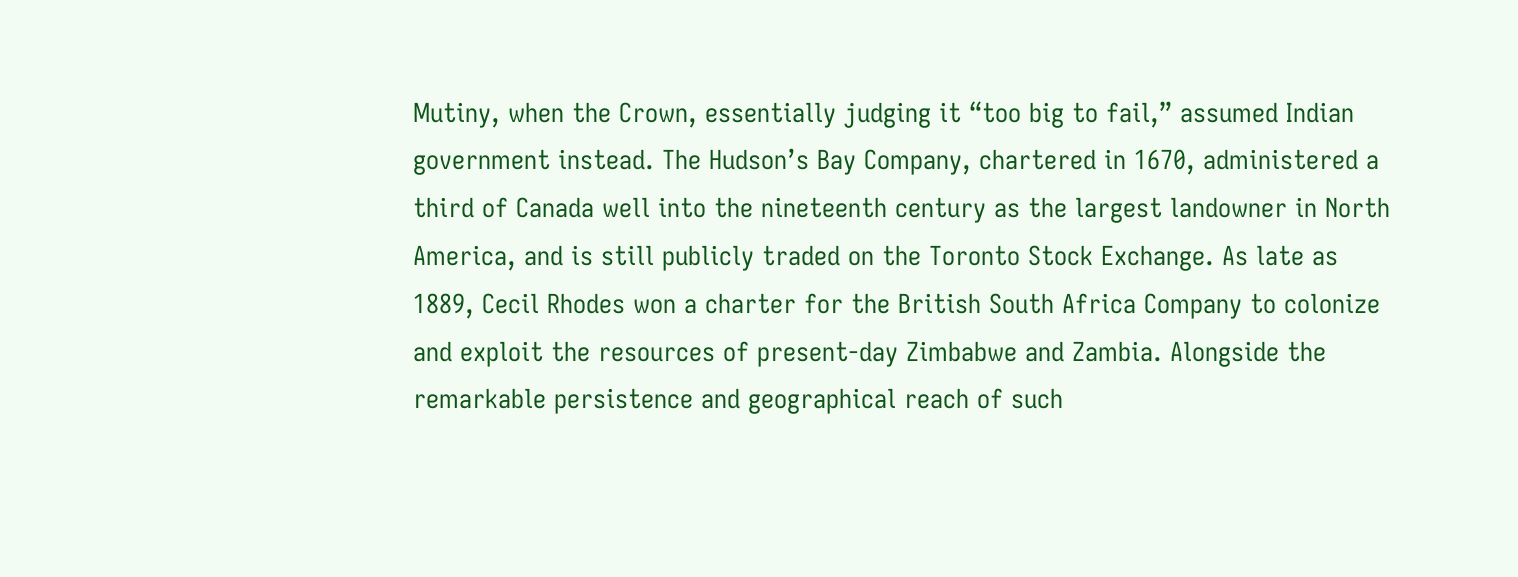Mutiny, when the Crown, essentially judging it “too big to fail,” assumed Indian government instead. The Hudson’s Bay Company, chartered in 1670, administered a third of Canada well into the nineteenth century as the largest landowner in North America, and is still publicly traded on the Toronto Stock Exchange. As late as 1889, Cecil Rhodes won a charter for the British South Africa Company to colonize and exploit the resources of present-day Zimbabwe and Zambia. Alongside the remarkable persistence and geographical reach of such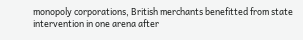monopoly corporations, British merchants benefitted from state intervention in one arena after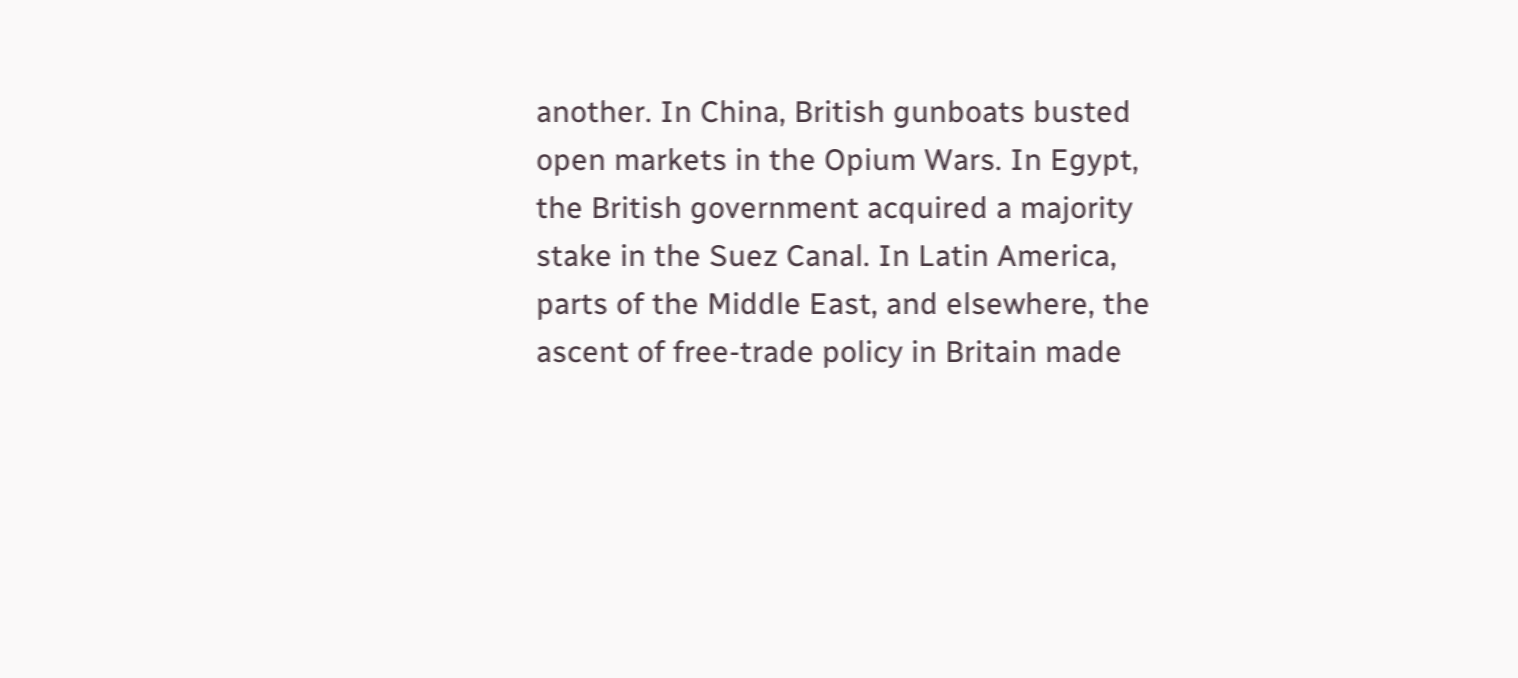another. In China, British gunboats busted open markets in the Opium Wars. In Egypt, the British government acquired a majority stake in the Suez Canal. In Latin America, parts of the Middle East, and elsewhere, the ascent of free-trade policy in Britain made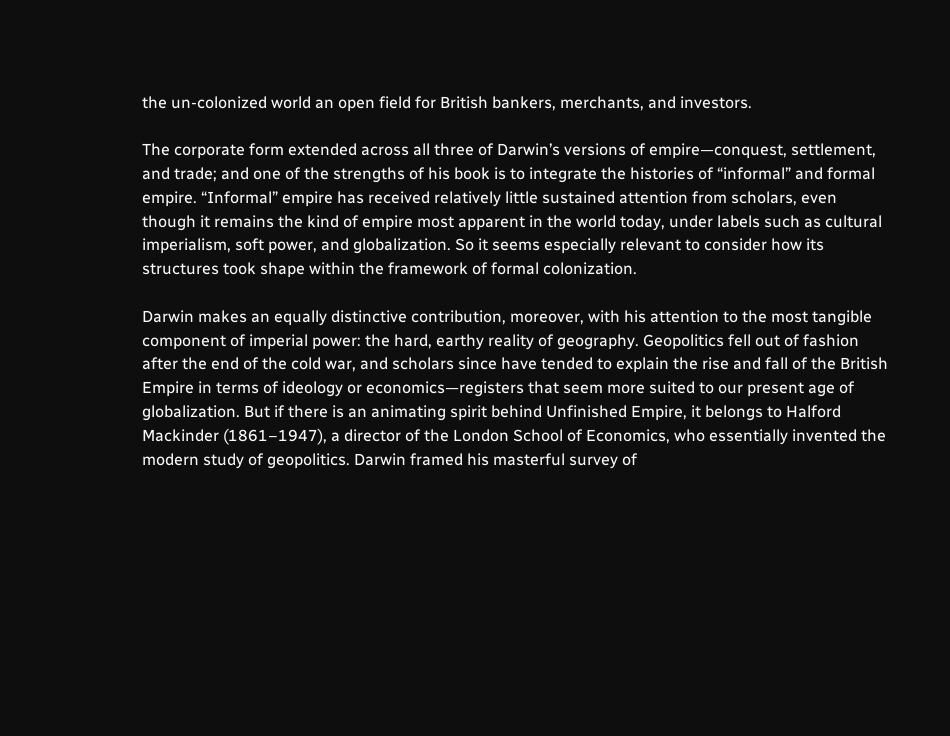the un-colonized world an open field for British bankers, merchants, and investors.

The corporate form extended across all three of Darwin’s versions of empire—conquest, settlement, and trade; and one of the strengths of his book is to integrate the histories of “informal” and formal empire. “Informal” empire has received relatively little sustained attention from scholars, even though it remains the kind of empire most apparent in the world today, under labels such as cultural imperialism, soft power, and globalization. So it seems especially relevant to consider how its structures took shape within the framework of formal colonization.

Darwin makes an equally distinctive contribution, moreover, with his attention to the most tangible component of imperial power: the hard, earthy reality of geography. Geopolitics fell out of fashion after the end of the cold war, and scholars since have tended to explain the rise and fall of the British Empire in terms of ideology or economics—registers that seem more suited to our present age of globalization. But if there is an animating spirit behind Unfinished Empire, it belongs to Halford Mackinder (1861–1947), a director of the London School of Economics, who essentially invented the modern study of geopolitics. Darwin framed his masterful survey of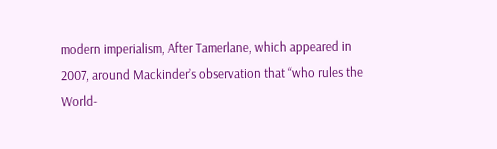modern imperialism, After Tamerlane, which appeared in 2007, around Mackinder’s observation that “who rules the World-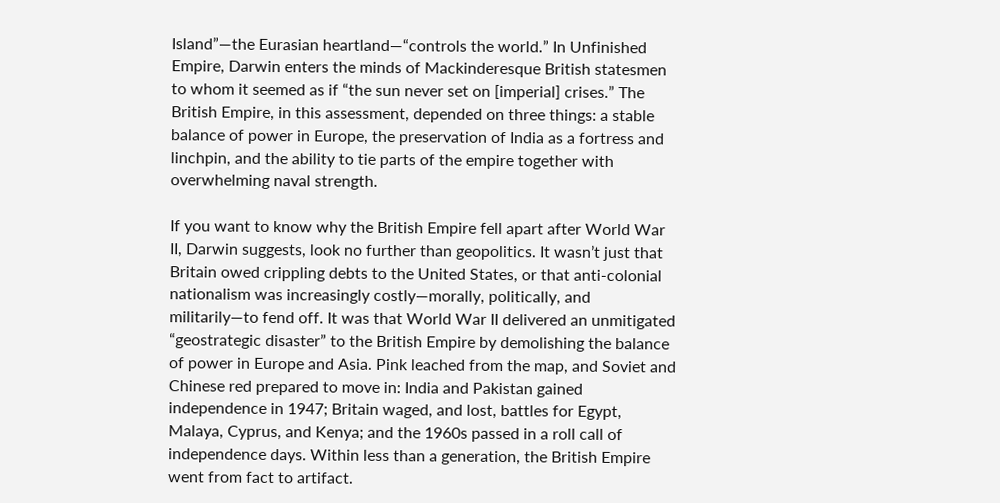Island”—the Eurasian heartland—“controls the world.” In Unfinished Empire, Darwin enters the minds of Mackinderesque British statesmen to whom it seemed as if “the sun never set on [imperial] crises.” The British Empire, in this assessment, depended on three things: a stable balance of power in Europe, the preservation of India as a fortress and linchpin, and the ability to tie parts of the empire together with overwhelming naval strength.

If you want to know why the British Empire fell apart after World War II, Darwin suggests, look no further than geopolitics. It wasn’t just that Britain owed crippling debts to the United States, or that anti-colonial nationalism was increasingly costly—morally, politically, and militarily—to fend off. It was that World War II delivered an unmitigated “geostrategic disaster” to the British Empire by demolishing the balance of power in Europe and Asia. Pink leached from the map, and Soviet and Chinese red prepared to move in: India and Pakistan gained independence in 1947; Britain waged, and lost, battles for Egypt, Malaya, Cyprus, and Kenya; and the 1960s passed in a roll call of independence days. Within less than a generation, the British Empire went from fact to artifact.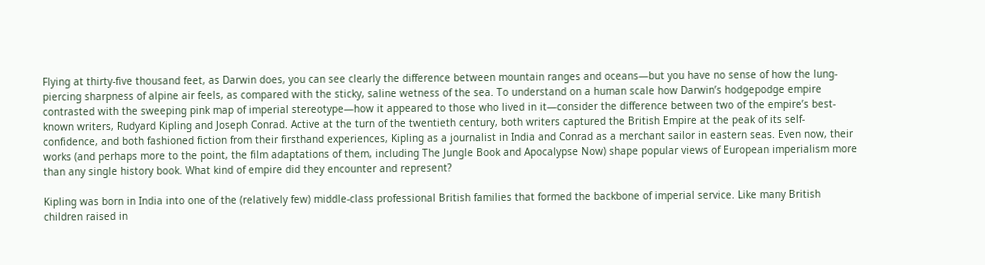Flying at thirty-five thousand feet, as Darwin does, you can see clearly the difference between mountain ranges and oceans—but you have no sense of how the lung-piercing sharpness of alpine air feels, as compared with the sticky, saline wetness of the sea. To understand on a human scale how Darwin’s hodgepodge empire contrasted with the sweeping pink map of imperial stereotype—how it appeared to those who lived in it—consider the difference between two of the empire’s best-known writers, Rudyard Kipling and Joseph Conrad. Active at the turn of the twentieth century, both writers captured the British Empire at the peak of its self-confidence, and both fashioned fiction from their firsthand experiences, Kipling as a journalist in India and Conrad as a merchant sailor in eastern seas. Even now, their works (and perhaps more to the point, the film adaptations of them, including The Jungle Book and Apocalypse Now) shape popular views of European imperialism more than any single history book. What kind of empire did they encounter and represent?

Kipling was born in India into one of the (relatively few) middle-class professional British families that formed the backbone of imperial service. Like many British children raised in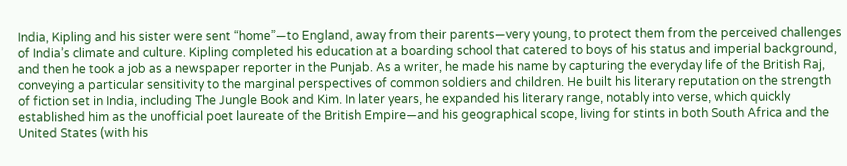India, Kipling and his sister were sent “home”—to England, away from their parents—very young, to protect them from the perceived challenges of India’s climate and culture. Kipling completed his education at a boarding school that catered to boys of his status and imperial background, and then he took a job as a newspaper reporter in the Punjab. As a writer, he made his name by capturing the everyday life of the British Raj, conveying a particular sensitivity to the marginal perspectives of common soldiers and children. He built his literary reputation on the strength of fiction set in India, including The Jungle Book and Kim. In later years, he expanded his literary range, notably into verse, which quickly established him as the unofficial poet laureate of the British Empire—and his geographical scope, living for stints in both South Africa and the United States (with his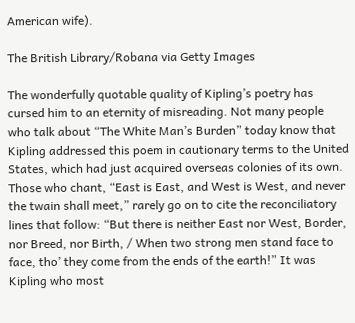American wife).

The British Library/Robana via Getty Images

The wonderfully quotable quality of Kipling’s poetry has cursed him to an eternity of misreading. Not many people who talk about “The White Man’s Burden” today know that Kipling addressed this poem in cautionary terms to the United States, which had just acquired overseas colonies of its own. Those who chant, “East is East, and West is West, and never the twain shall meet,” rarely go on to cite the reconciliatory lines that follow: “But there is neither East nor West, Border, nor Breed, nor Birth, / When two strong men stand face to face, tho’ they come from the ends of the earth!” It was Kipling who most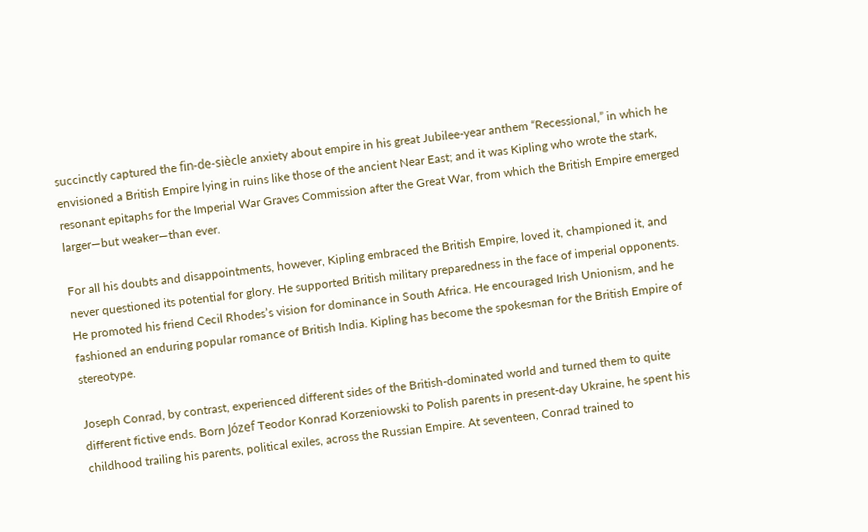succinctly captured the fin-de-siècle anxiety about empire in his great Jubilee-year anthem “Recessional,” in which he envisioned a British Empire lying in ruins like those of the ancient Near East; and it was Kipling who wrote the stark, resonant epitaphs for the Imperial War Graves Commission after the Great War, from which the British Empire emerged larger—but weaker—than ever.

For all his doubts and disappointments, however, Kipling embraced the British Empire, loved it, championed it, and never questioned its potential for glory. He supported British military preparedness in the face of imperial opponents. He promoted his friend Cecil Rhodes’s vision for dominance in South Africa. He encouraged Irish Unionism, and he fashioned an enduring popular romance of British India. Kipling has become the spokesman for the British Empire of stereotype.

Joseph Conrad, by contrast, experienced different sides of the British-dominated world and turned them to quite different fictive ends. Born Józef Teodor Konrad Korzeniowski to Polish parents in present-day Ukraine, he spent his childhood trailing his parents, political exiles, across the Russian Empire. At seventeen, Conrad trained to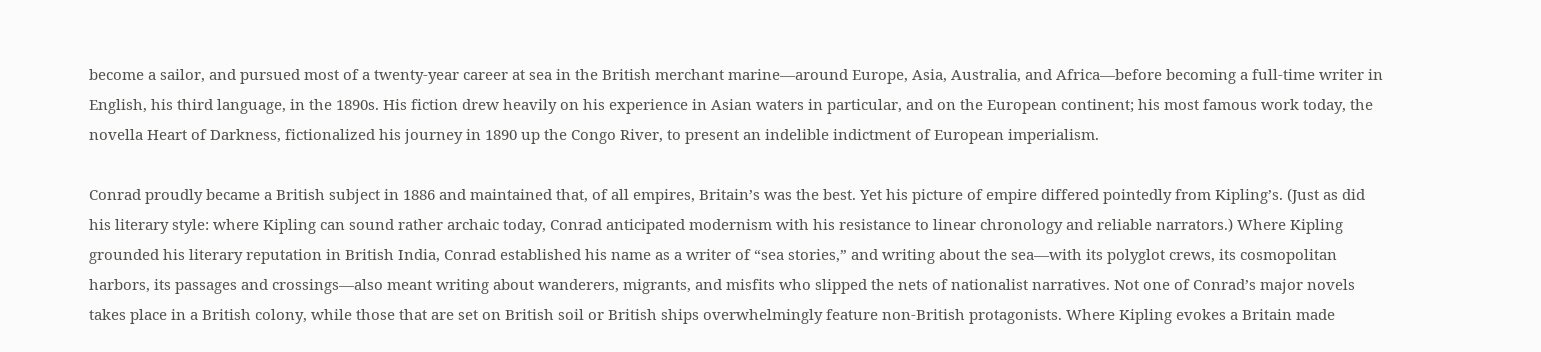become a sailor, and pursued most of a twenty-year career at sea in the British merchant marine—around Europe, Asia, Australia, and Africa—before becoming a full-time writer in English, his third language, in the 1890s. His fiction drew heavily on his experience in Asian waters in particular, and on the European continent; his most famous work today, the novella Heart of Darkness, fictionalized his journey in 1890 up the Congo River, to present an indelible indictment of European imperialism.

Conrad proudly became a British subject in 1886 and maintained that, of all empires, Britain’s was the best. Yet his picture of empire differed pointedly from Kipling’s. (Just as did his literary style: where Kipling can sound rather archaic today, Conrad anticipated modernism with his resistance to linear chronology and reliable narrators.) Where Kipling grounded his literary reputation in British India, Conrad established his name as a writer of “sea stories,” and writing about the sea—with its polyglot crews, its cosmopolitan harbors, its passages and crossings—also meant writing about wanderers, migrants, and misfits who slipped the nets of nationalist narratives. Not one of Conrad’s major novels takes place in a British colony, while those that are set on British soil or British ships overwhelmingly feature non-British protagonists. Where Kipling evokes a Britain made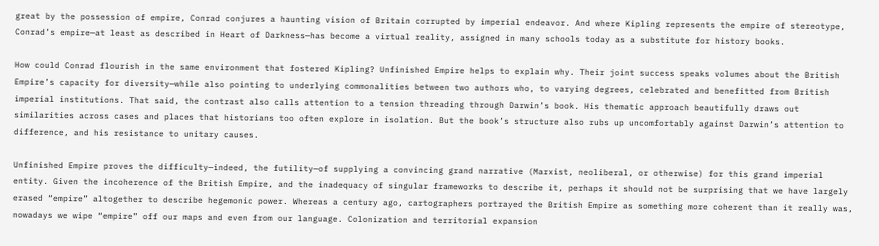great by the possession of empire, Conrad conjures a haunting vision of Britain corrupted by imperial endeavor. And where Kipling represents the empire of stereotype, Conrad’s empire—at least as described in Heart of Darkness—has become a virtual reality, assigned in many schools today as a substitute for history books.

How could Conrad flourish in the same environment that fostered Kipling? Unfinished Empire helps to explain why. Their joint success speaks volumes about the British Empire’s capacity for diversity—while also pointing to underlying commonalities between two authors who, to varying degrees, celebrated and benefitted from British imperial institutions. That said, the contrast also calls attention to a tension threading through Darwin’s book. His thematic approach beautifully draws out similarities across cases and places that historians too often explore in isolation. But the book’s structure also rubs up uncomfortably against Darwin’s attention to difference, and his resistance to unitary causes.

Unfinished Empire proves the difficulty—indeed, the futility—of supplying a convincing grand narrative (Marxist, neoliberal, or otherwise) for this grand imperial entity. Given the incoherence of the British Empire, and the inadequacy of singular frameworks to describe it, perhaps it should not be surprising that we have largely erased “empire” altogether to describe hegemonic power. Whereas a century ago, cartographers portrayed the British Empire as something more coherent than it really was, nowadays we wipe “empire” off our maps and even from our language. Colonization and territorial expansion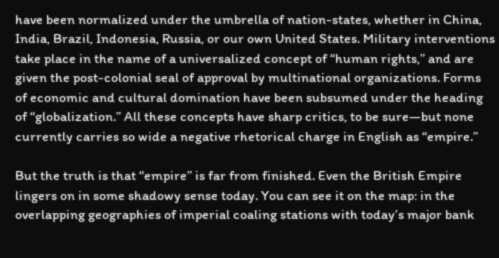have been normalized under the umbrella of nation-states, whether in China, India, Brazil, Indonesia, Russia, or our own United States. Military interventions take place in the name of a universalized concept of “human rights,” and are given the post-colonial seal of approval by multinational organizations. Forms of economic and cultural domination have been subsumed under the heading of “globalization.” All these concepts have sharp critics, to be sure—but none currently carries so wide a negative rhetorical charge in English as “empire.”

But the truth is that “empire” is far from finished. Even the British Empire lingers on in some shadowy sense today. You can see it on the map: in the overlapping geographies of imperial coaling stations with today’s major bank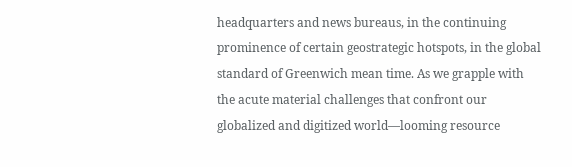headquarters and news bureaus, in the continuing prominence of certain geostrategic hotspots, in the global standard of Greenwich mean time. As we grapple with the acute material challenges that confront our globalized and digitized world—looming resource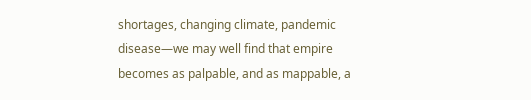shortages, changing climate, pandemic disease—we may well find that empire becomes as palpable, and as mappable, a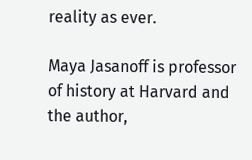reality as ever.

Maya Jasanoff is professor of history at Harvard and the author,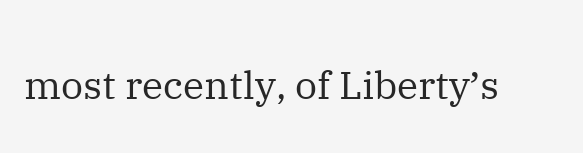most recently, of Liberty’s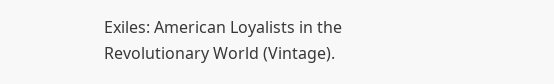Exiles: American Loyalists in the Revolutionary World (Vintage).